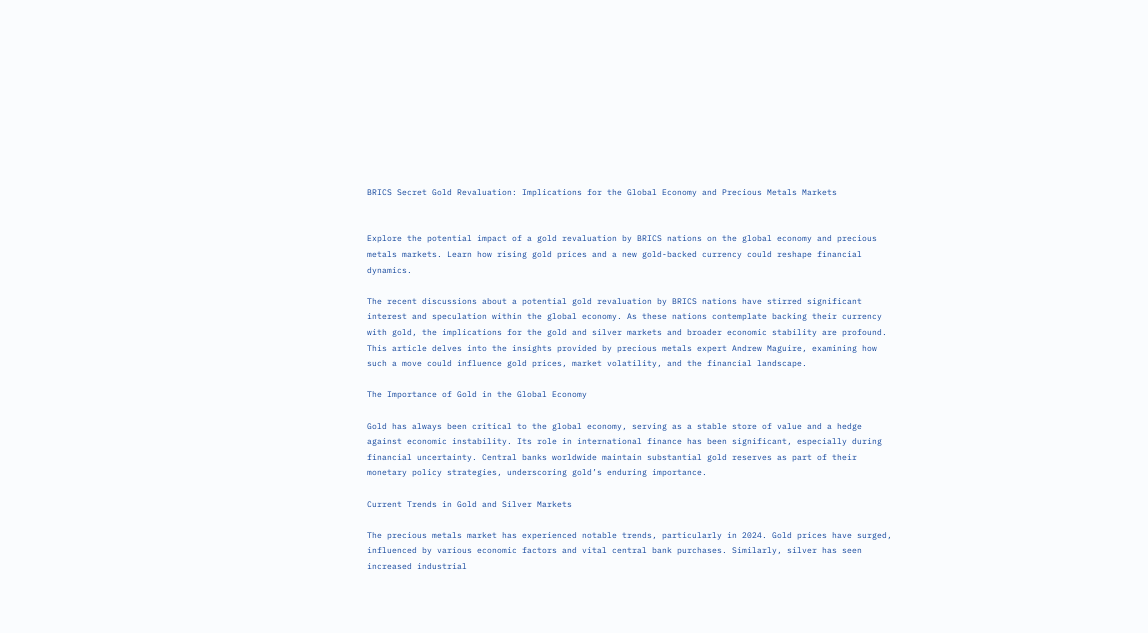BRICS Secret Gold Revaluation: Implications for the Global Economy and Precious Metals Markets


Explore the potential impact of a gold revaluation by BRICS nations on the global economy and precious metals markets. Learn how rising gold prices and a new gold-backed currency could reshape financial dynamics.

The recent discussions about a potential gold revaluation by BRICS nations have stirred significant interest and speculation within the global economy. As these nations contemplate backing their currency with gold, the implications for the gold and silver markets and broader economic stability are profound. This article delves into the insights provided by precious metals expert Andrew Maguire, examining how such a move could influence gold prices, market volatility, and the financial landscape.

The Importance of Gold in the Global Economy

Gold has always been critical to the global economy, serving as a stable store of value and a hedge against economic instability. Its role in international finance has been significant, especially during financial uncertainty. Central banks worldwide maintain substantial gold reserves as part of their monetary policy strategies, underscoring gold’s enduring importance.

Current Trends in Gold and Silver Markets

The precious metals market has experienced notable trends, particularly in 2024. Gold prices have surged, influenced by various economic factors and vital central bank purchases. Similarly, silver has seen increased industrial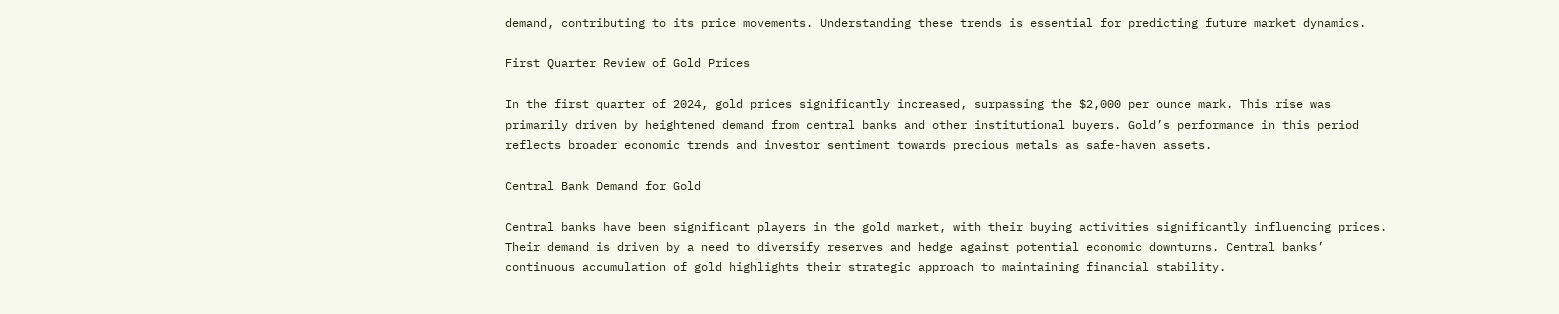demand, contributing to its price movements. Understanding these trends is essential for predicting future market dynamics.

First Quarter Review of Gold Prices

In the first quarter of 2024, gold prices significantly increased, surpassing the $2,000 per ounce mark. This rise was primarily driven by heightened demand from central banks and other institutional buyers. Gold’s performance in this period reflects broader economic trends and investor sentiment towards precious metals as safe-haven assets.

Central Bank Demand for Gold

Central banks have been significant players in the gold market, with their buying activities significantly influencing prices. Their demand is driven by a need to diversify reserves and hedge against potential economic downturns. Central banks’ continuous accumulation of gold highlights their strategic approach to maintaining financial stability.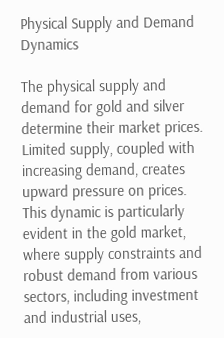Physical Supply and Demand Dynamics

The physical supply and demand for gold and silver determine their market prices. Limited supply, coupled with increasing demand, creates upward pressure on prices. This dynamic is particularly evident in the gold market, where supply constraints and robust demand from various sectors, including investment and industrial uses,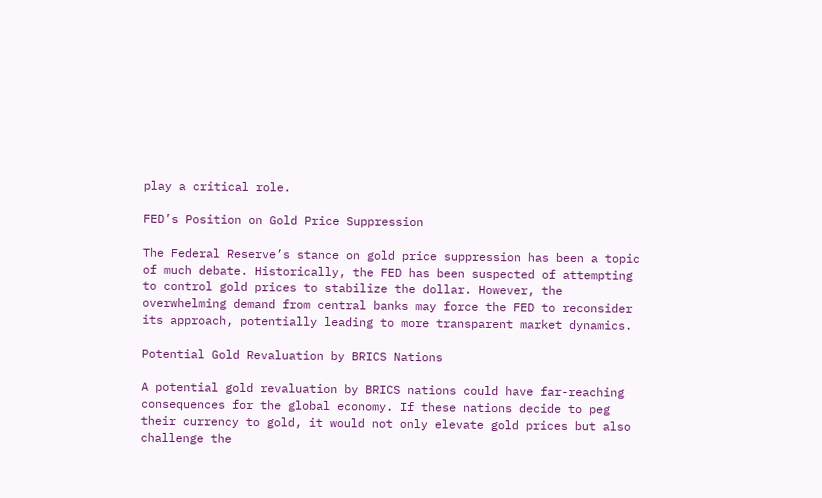play a critical role.

FED’s Position on Gold Price Suppression

The Federal Reserve’s stance on gold price suppression has been a topic of much debate. Historically, the FED has been suspected of attempting to control gold prices to stabilize the dollar. However, the overwhelming demand from central banks may force the FED to reconsider its approach, potentially leading to more transparent market dynamics.

Potential Gold Revaluation by BRICS Nations

A potential gold revaluation by BRICS nations could have far-reaching consequences for the global economy. If these nations decide to peg their currency to gold, it would not only elevate gold prices but also challenge the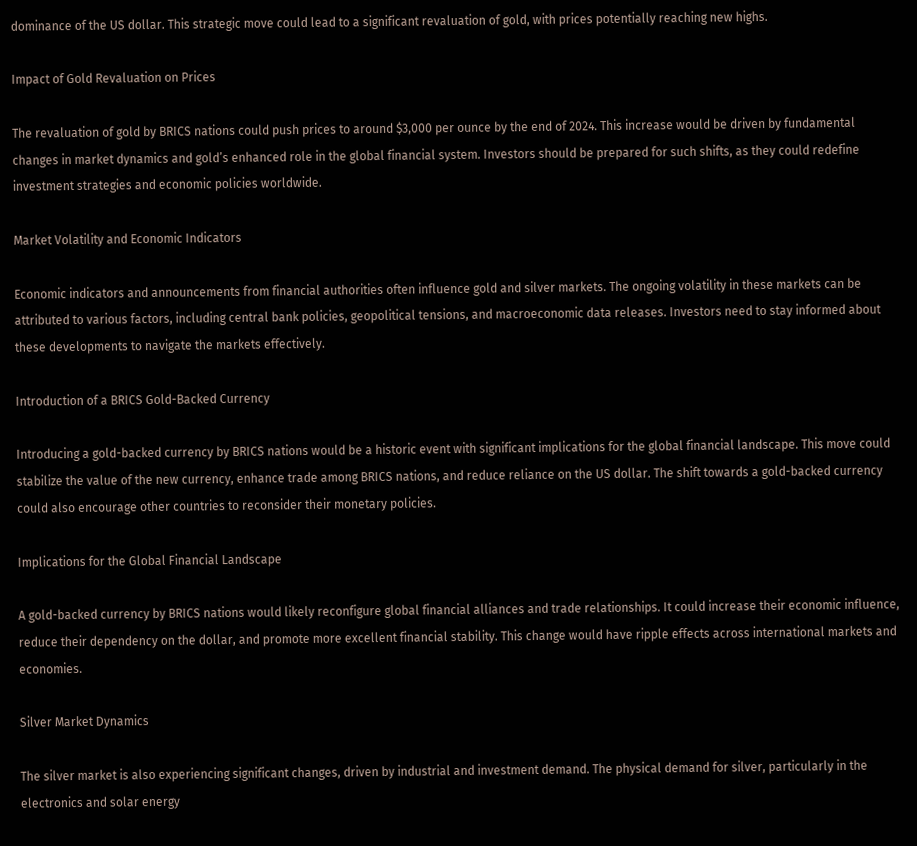dominance of the US dollar. This strategic move could lead to a significant revaluation of gold, with prices potentially reaching new highs.

Impact of Gold Revaluation on Prices

The revaluation of gold by BRICS nations could push prices to around $3,000 per ounce by the end of 2024. This increase would be driven by fundamental changes in market dynamics and gold’s enhanced role in the global financial system. Investors should be prepared for such shifts, as they could redefine investment strategies and economic policies worldwide.

Market Volatility and Economic Indicators

Economic indicators and announcements from financial authorities often influence gold and silver markets. The ongoing volatility in these markets can be attributed to various factors, including central bank policies, geopolitical tensions, and macroeconomic data releases. Investors need to stay informed about these developments to navigate the markets effectively.

Introduction of a BRICS Gold-Backed Currency

Introducing a gold-backed currency by BRICS nations would be a historic event with significant implications for the global financial landscape. This move could stabilize the value of the new currency, enhance trade among BRICS nations, and reduce reliance on the US dollar. The shift towards a gold-backed currency could also encourage other countries to reconsider their monetary policies.

Implications for the Global Financial Landscape

A gold-backed currency by BRICS nations would likely reconfigure global financial alliances and trade relationships. It could increase their economic influence, reduce their dependency on the dollar, and promote more excellent financial stability. This change would have ripple effects across international markets and economies.

Silver Market Dynamics

The silver market is also experiencing significant changes, driven by industrial and investment demand. The physical demand for silver, particularly in the electronics and solar energy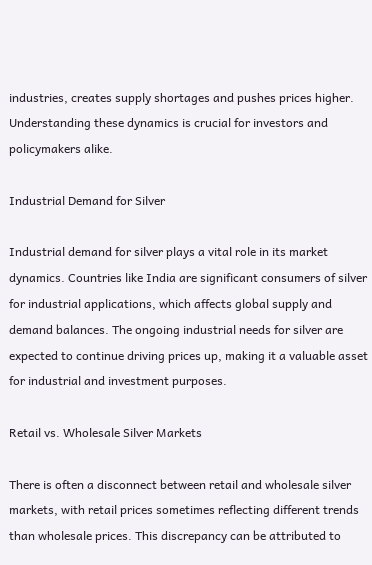industries, creates supply shortages and pushes prices higher. Understanding these dynamics is crucial for investors and policymakers alike.

Industrial Demand for Silver

Industrial demand for silver plays a vital role in its market dynamics. Countries like India are significant consumers of silver for industrial applications, which affects global supply and demand balances. The ongoing industrial needs for silver are expected to continue driving prices up, making it a valuable asset for industrial and investment purposes.

Retail vs. Wholesale Silver Markets

There is often a disconnect between retail and wholesale silver markets, with retail prices sometimes reflecting different trends than wholesale prices. This discrepancy can be attributed to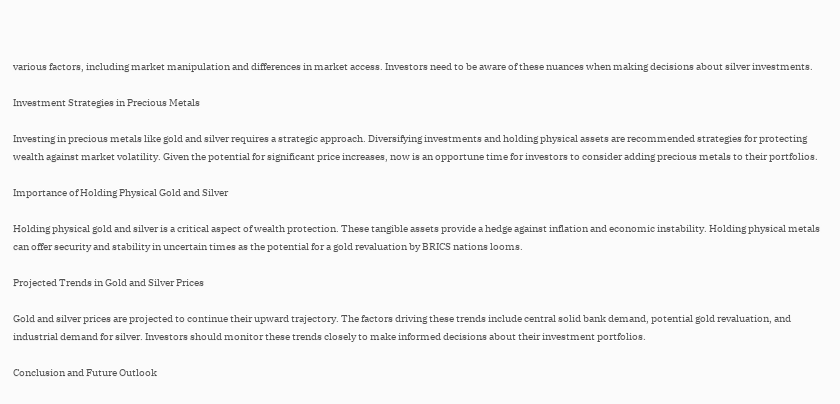various factors, including market manipulation and differences in market access. Investors need to be aware of these nuances when making decisions about silver investments.

Investment Strategies in Precious Metals

Investing in precious metals like gold and silver requires a strategic approach. Diversifying investments and holding physical assets are recommended strategies for protecting wealth against market volatility. Given the potential for significant price increases, now is an opportune time for investors to consider adding precious metals to their portfolios.

Importance of Holding Physical Gold and Silver

Holding physical gold and silver is a critical aspect of wealth protection. These tangible assets provide a hedge against inflation and economic instability. Holding physical metals can offer security and stability in uncertain times as the potential for a gold revaluation by BRICS nations looms.

Projected Trends in Gold and Silver Prices

Gold and silver prices are projected to continue their upward trajectory. The factors driving these trends include central solid bank demand, potential gold revaluation, and industrial demand for silver. Investors should monitor these trends closely to make informed decisions about their investment portfolios.

Conclusion and Future Outlook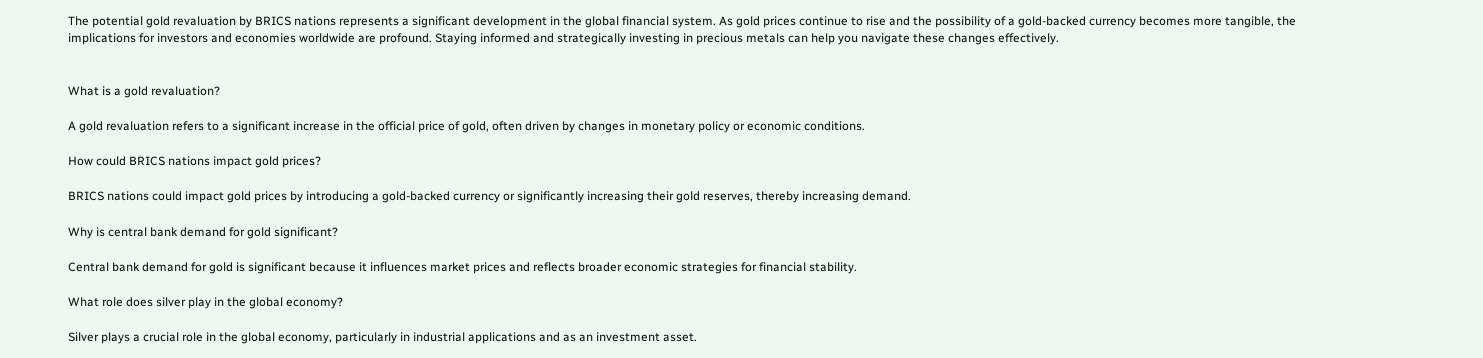The potential gold revaluation by BRICS nations represents a significant development in the global financial system. As gold prices continue to rise and the possibility of a gold-backed currency becomes more tangible, the implications for investors and economies worldwide are profound. Staying informed and strategically investing in precious metals can help you navigate these changes effectively.


What is a gold revaluation?

A gold revaluation refers to a significant increase in the official price of gold, often driven by changes in monetary policy or economic conditions.

How could BRICS nations impact gold prices?

BRICS nations could impact gold prices by introducing a gold-backed currency or significantly increasing their gold reserves, thereby increasing demand.

Why is central bank demand for gold significant?

Central bank demand for gold is significant because it influences market prices and reflects broader economic strategies for financial stability.

What role does silver play in the global economy?

Silver plays a crucial role in the global economy, particularly in industrial applications and as an investment asset.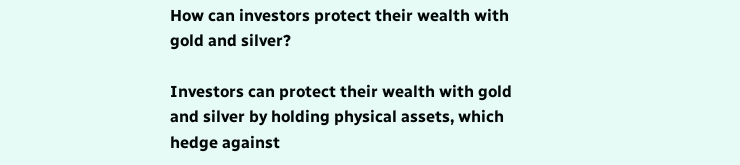How can investors protect their wealth with gold and silver?

Investors can protect their wealth with gold and silver by holding physical assets, which hedge against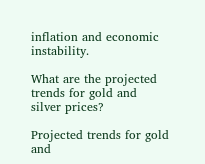inflation and economic instability.

What are the projected trends for gold and silver prices?

Projected trends for gold and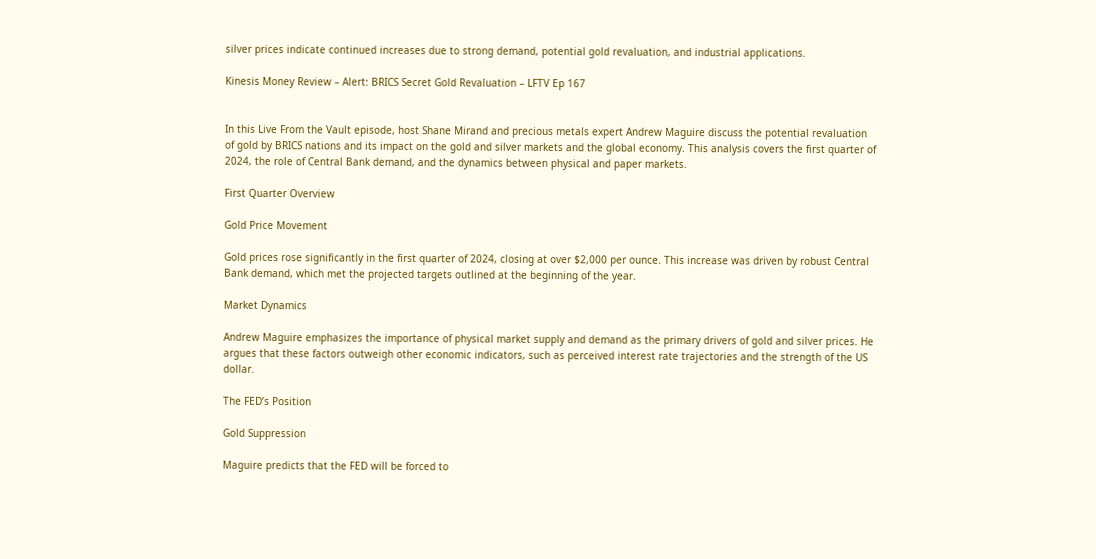silver prices indicate continued increases due to strong demand, potential gold revaluation, and industrial applications.

Kinesis Money Review – Alert: BRICS Secret Gold Revaluation – LFTV Ep 167


In this Live From the Vault episode, host Shane Mirand and precious metals expert Andrew Maguire discuss the potential revaluation of gold by BRICS nations and its impact on the gold and silver markets and the global economy. This analysis covers the first quarter of 2024, the role of Central Bank demand, and the dynamics between physical and paper markets.

First Quarter Overview

Gold Price Movement

Gold prices rose significantly in the first quarter of 2024, closing at over $2,000 per ounce. This increase was driven by robust Central Bank demand, which met the projected targets outlined at the beginning of the year.

Market Dynamics

Andrew Maguire emphasizes the importance of physical market supply and demand as the primary drivers of gold and silver prices. He argues that these factors outweigh other economic indicators, such as perceived interest rate trajectories and the strength of the US dollar.

The FED’s Position

Gold Suppression

Maguire predicts that the FED will be forced to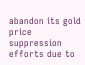abandon its gold price suppression efforts due to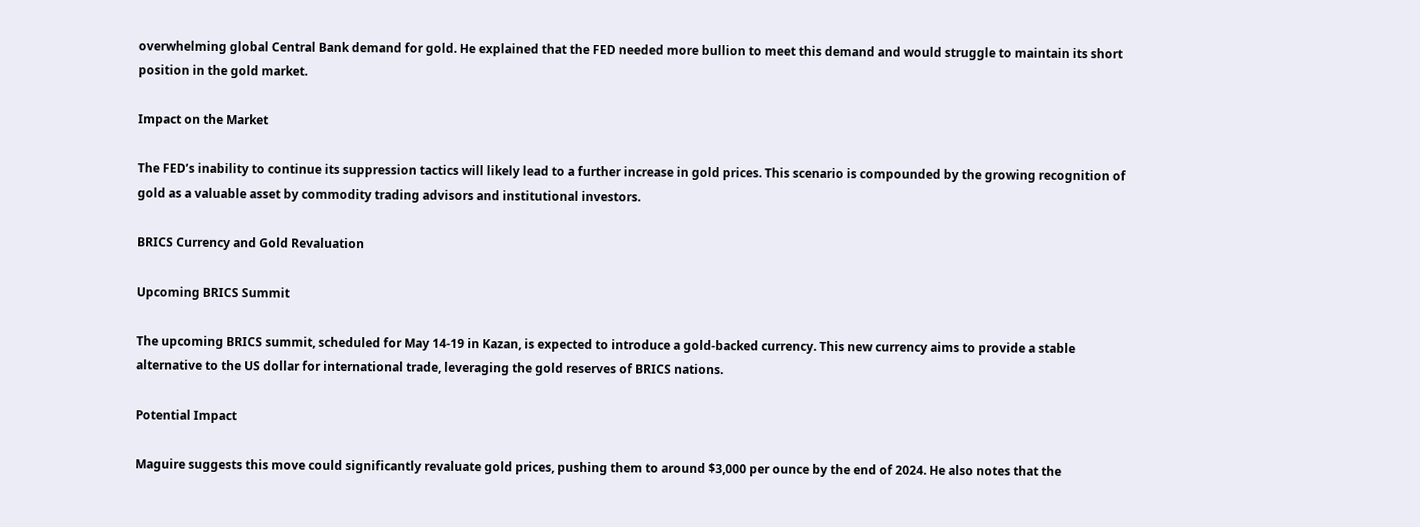overwhelming global Central Bank demand for gold. He explained that the FED needed more bullion to meet this demand and would struggle to maintain its short position in the gold market.

Impact on the Market

The FED’s inability to continue its suppression tactics will likely lead to a further increase in gold prices. This scenario is compounded by the growing recognition of gold as a valuable asset by commodity trading advisors and institutional investors.

BRICS Currency and Gold Revaluation

Upcoming BRICS Summit

The upcoming BRICS summit, scheduled for May 14-19 in Kazan, is expected to introduce a gold-backed currency. This new currency aims to provide a stable alternative to the US dollar for international trade, leveraging the gold reserves of BRICS nations.

Potential Impact

Maguire suggests this move could significantly revaluate gold prices, pushing them to around $3,000 per ounce by the end of 2024. He also notes that the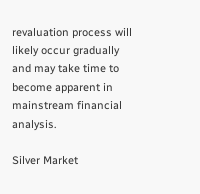revaluation process will likely occur gradually and may take time to become apparent in mainstream financial analysis.

Silver Market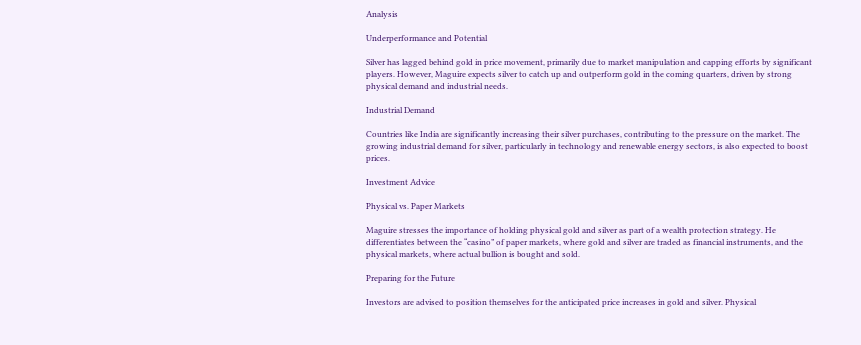Analysis

Underperformance and Potential

Silver has lagged behind gold in price movement, primarily due to market manipulation and capping efforts by significant players. However, Maguire expects silver to catch up and outperform gold in the coming quarters, driven by strong physical demand and industrial needs.

Industrial Demand

Countries like India are significantly increasing their silver purchases, contributing to the pressure on the market. The growing industrial demand for silver, particularly in technology and renewable energy sectors, is also expected to boost prices.

Investment Advice

Physical vs. Paper Markets

Maguire stresses the importance of holding physical gold and silver as part of a wealth protection strategy. He differentiates between the “casino” of paper markets, where gold and silver are traded as financial instruments, and the physical markets, where actual bullion is bought and sold.

Preparing for the Future

Investors are advised to position themselves for the anticipated price increases in gold and silver. Physical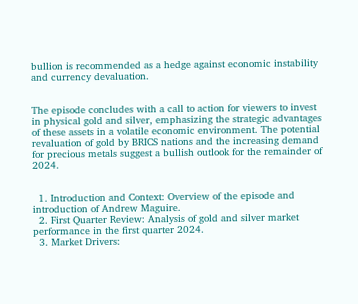bullion is recommended as a hedge against economic instability and currency devaluation.


The episode concludes with a call to action for viewers to invest in physical gold and silver, emphasizing the strategic advantages of these assets in a volatile economic environment. The potential revaluation of gold by BRICS nations and the increasing demand for precious metals suggest a bullish outlook for the remainder of 2024.


  1. Introduction and Context: Overview of the episode and introduction of Andrew Maguire.
  2. First Quarter Review: Analysis of gold and silver market performance in the first quarter 2024.
  3. Market Drivers: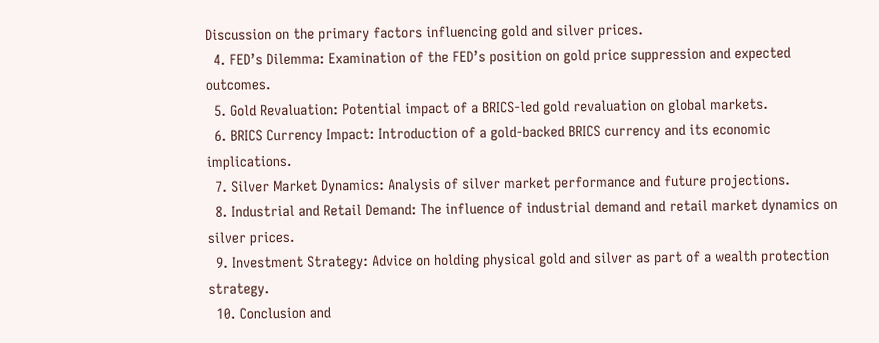Discussion on the primary factors influencing gold and silver prices.
  4. FED’s Dilemma: Examination of the FED’s position on gold price suppression and expected outcomes.
  5. Gold Revaluation: Potential impact of a BRICS-led gold revaluation on global markets.
  6. BRICS Currency Impact: Introduction of a gold-backed BRICS currency and its economic implications.
  7. Silver Market Dynamics: Analysis of silver market performance and future projections.
  8. Industrial and Retail Demand: The influence of industrial demand and retail market dynamics on silver prices.
  9. Investment Strategy: Advice on holding physical gold and silver as part of a wealth protection strategy.
  10. Conclusion and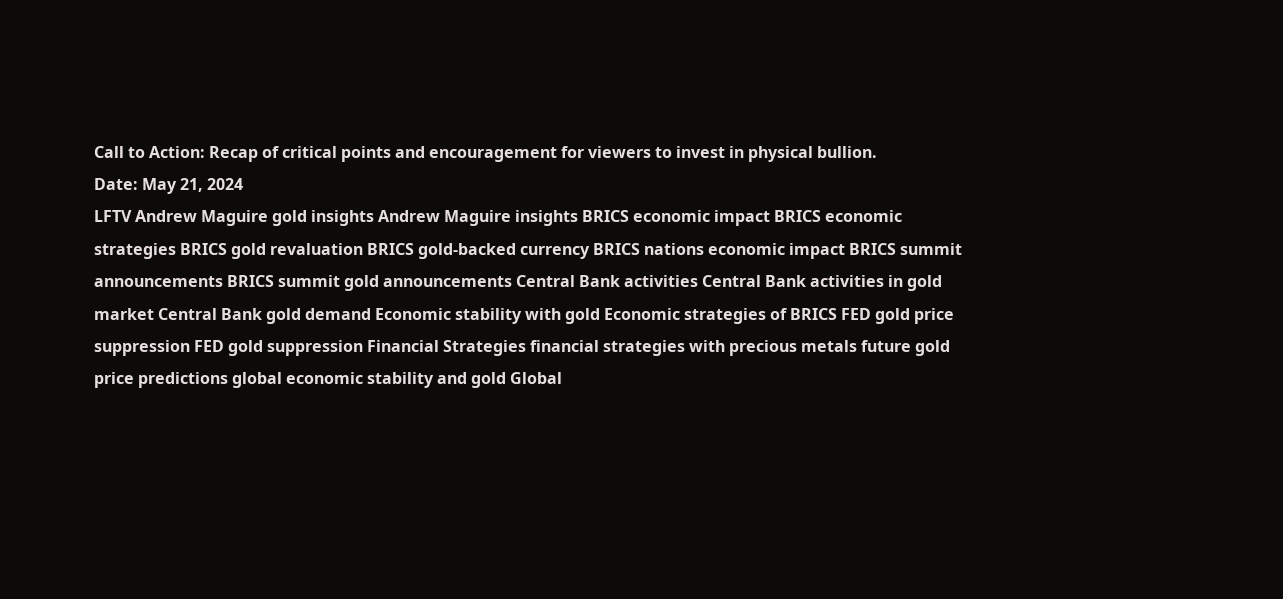Call to Action: Recap of critical points and encouragement for viewers to invest in physical bullion.
Date: May 21, 2024
LFTV Andrew Maguire gold insights Andrew Maguire insights BRICS economic impact BRICS economic strategies BRICS gold revaluation BRICS gold-backed currency BRICS nations economic impact BRICS summit announcements BRICS summit gold announcements Central Bank activities Central Bank activities in gold market Central Bank gold demand Economic stability with gold Economic strategies of BRICS FED gold price suppression FED gold suppression Financial Strategies financial strategies with precious metals future gold price predictions global economic stability and gold Global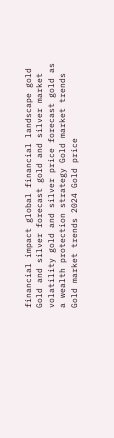financial impact global financial landscape gold Gold and silver forecast gold and silver market volatility gold and silver price forecast gold as a wealth protection strategy Gold market trends Gold market trends 2024 Gold price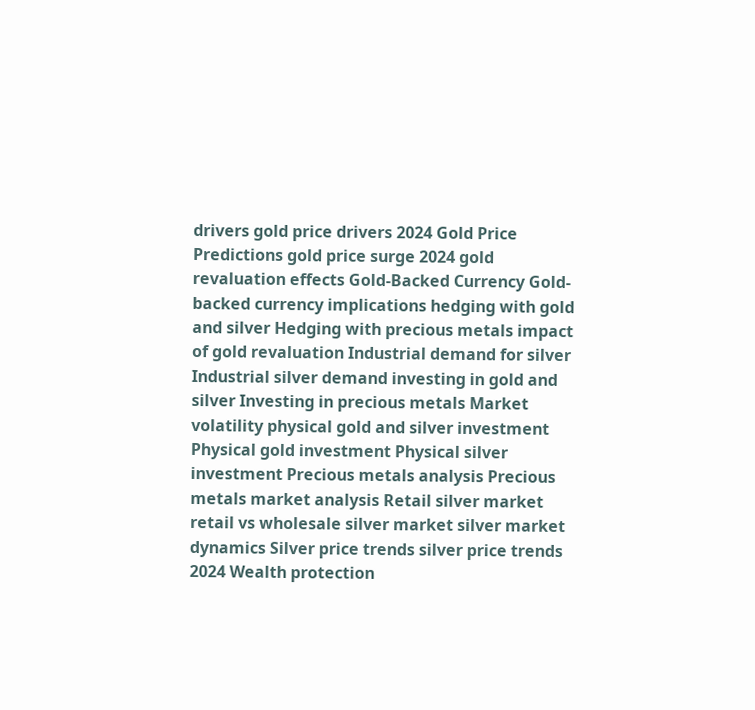drivers gold price drivers 2024 Gold Price Predictions gold price surge 2024 gold revaluation effects Gold-Backed Currency Gold-backed currency implications hedging with gold and silver Hedging with precious metals impact of gold revaluation Industrial demand for silver Industrial silver demand investing in gold and silver Investing in precious metals Market volatility physical gold and silver investment Physical gold investment Physical silver investment Precious metals analysis Precious metals market analysis Retail silver market retail vs wholesale silver market silver market dynamics Silver price trends silver price trends 2024 Wealth protection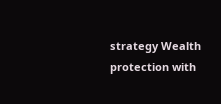strategy Wealth protection with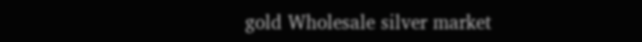gold Wholesale silver market